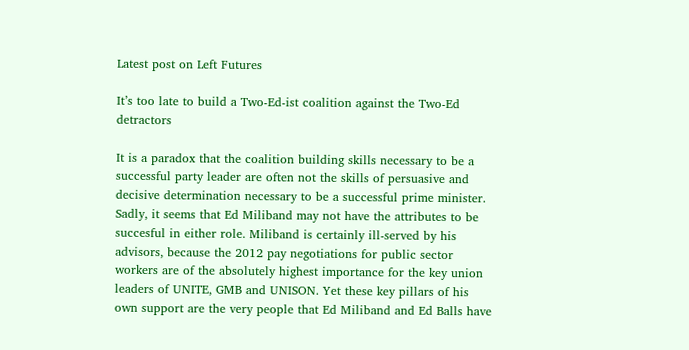Latest post on Left Futures

It’s too late to build a Two-Ed-ist coalition against the Two-Ed detractors

It is a paradox that the coalition building skills necessary to be a successful party leader are often not the skills of persuasive and decisive determination necessary to be a successful prime minister. Sadly, it seems that Ed Miliband may not have the attributes to be succesful in either role. Miliband is certainly ill-served by his advisors, because the 2012 pay negotiations for public sector workers are of the absolutely highest importance for the key union leaders of UNITE, GMB and UNISON. Yet these key pillars of his own support are the very people that Ed Miliband and Ed Balls have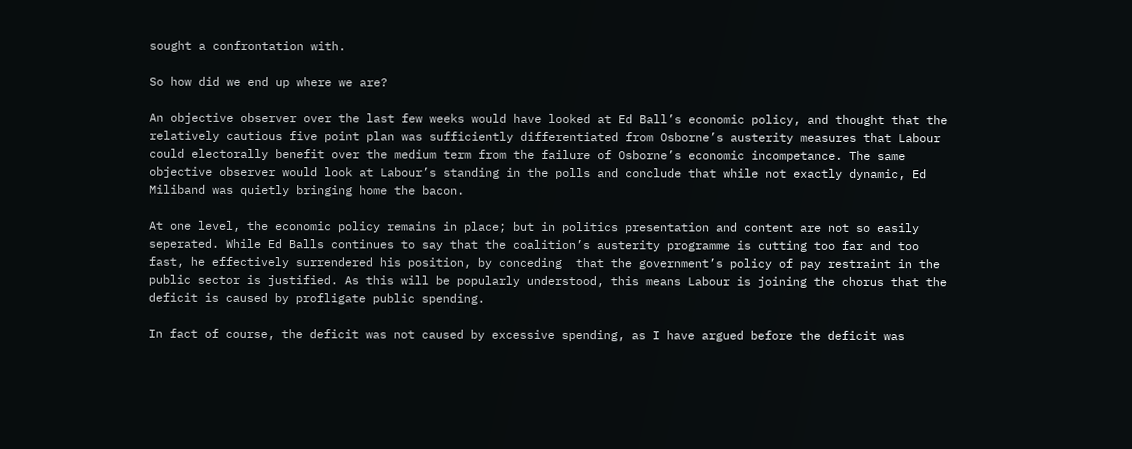sought a confrontation with.

So how did we end up where we are?

An objective observer over the last few weeks would have looked at Ed Ball’s economic policy, and thought that the relatively cautious five point plan was sufficiently differentiated from Osborne’s austerity measures that Labour could electorally benefit over the medium term from the failure of Osborne’s economic incompetance. The same objective observer would look at Labour’s standing in the polls and conclude that while not exactly dynamic, Ed Miliband was quietly bringing home the bacon.

At one level, the economic policy remains in place; but in politics presentation and content are not so easily seperated. While Ed Balls continues to say that the coalition’s austerity programme is cutting too far and too fast, he effectively surrendered his position, by conceding  that the government’s policy of pay restraint in the public sector is justified. As this will be popularly understood, this means Labour is joining the chorus that the deficit is caused by profligate public spending.

In fact of course, the deficit was not caused by excessive spending, as I have argued before the deficit was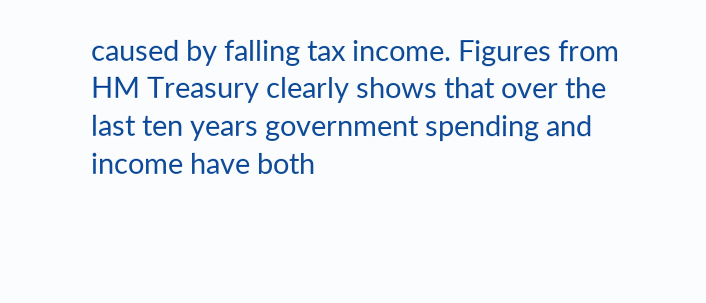caused by falling tax income. Figures from HM Treasury clearly shows that over the last ten years government spending and income have both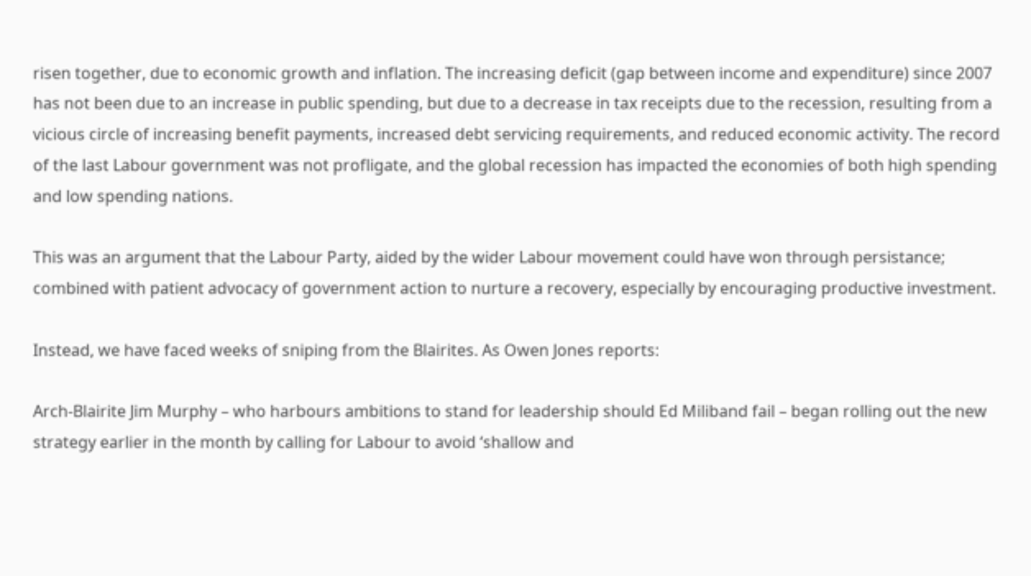risen together, due to economic growth and inflation. The increasing deficit (gap between income and expenditure) since 2007 has not been due to an increase in public spending, but due to a decrease in tax receipts due to the recession, resulting from a vicious circle of increasing benefit payments, increased debt servicing requirements, and reduced economic activity. The record of the last Labour government was not profligate, and the global recession has impacted the economies of both high spending and low spending nations.

This was an argument that the Labour Party, aided by the wider Labour movement could have won through persistance; combined with patient advocacy of government action to nurture a recovery, especially by encouraging productive investment.

Instead, we have faced weeks of sniping from the Blairites. As Owen Jones reports:

Arch-Blairite Jim Murphy – who harbours ambitions to stand for leadership should Ed Miliband fail – began rolling out the new strategy earlier in the month by calling for Labour to avoid ‘shallow and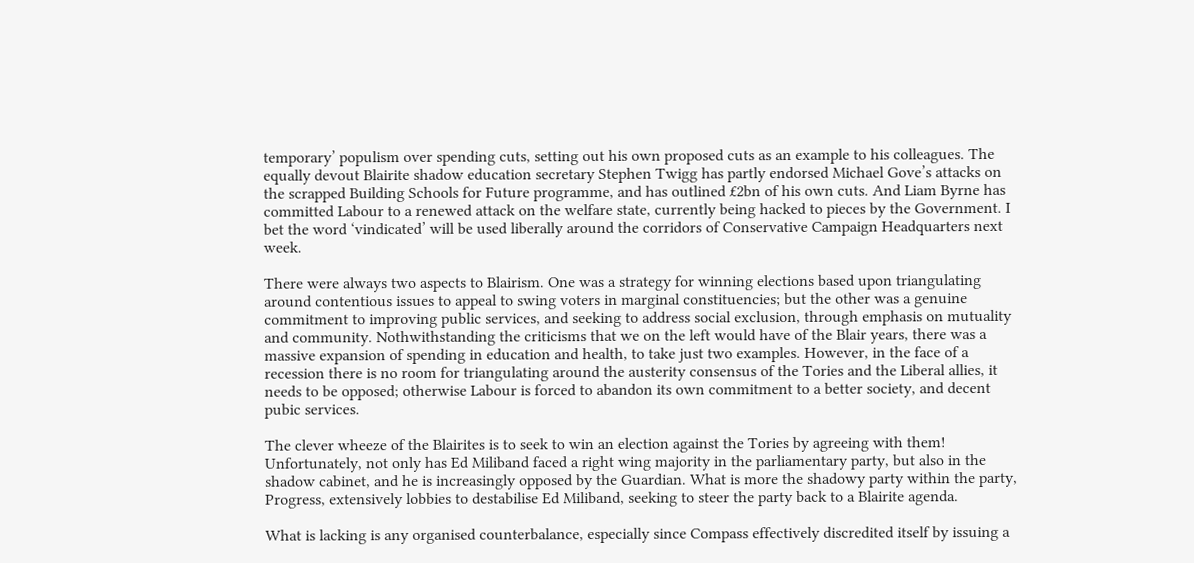temporary’ populism over spending cuts, setting out his own proposed cuts as an example to his colleagues. The equally devout Blairite shadow education secretary Stephen Twigg has partly endorsed Michael Gove’s attacks on the scrapped Building Schools for Future programme, and has outlined £2bn of his own cuts. And Liam Byrne has committed Labour to a renewed attack on the welfare state, currently being hacked to pieces by the Government. I bet the word ‘vindicated’ will be used liberally around the corridors of Conservative Campaign Headquarters next week.

There were always two aspects to Blairism. One was a strategy for winning elections based upon triangulating around contentious issues to appeal to swing voters in marginal constituencies; but the other was a genuine commitment to improving public services, and seeking to address social exclusion, through emphasis on mutuality and community. Nothwithstanding the criticisms that we on the left would have of the Blair years, there was a massive expansion of spending in education and health, to take just two examples. However, in the face of a recession there is no room for triangulating around the austerity consensus of the Tories and the Liberal allies, it needs to be opposed; otherwise Labour is forced to abandon its own commitment to a better society, and decent pubic services.

The clever wheeze of the Blairites is to seek to win an election against the Tories by agreeing with them! Unfortunately, not only has Ed Miliband faced a right wing majority in the parliamentary party, but also in the shadow cabinet, and he is increasingly opposed by the Guardian. What is more the shadowy party within the party, Progress, extensively lobbies to destabilise Ed Miliband, seeking to steer the party back to a Blairite agenda.

What is lacking is any organised counterbalance, especially since Compass effectively discredited itself by issuing a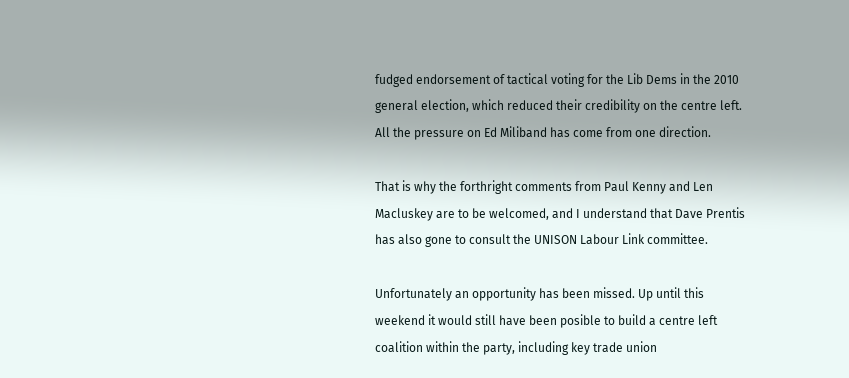fudged endorsement of tactical voting for the Lib Dems in the 2010 general election, which reduced their credibility on the centre left. All the pressure on Ed Miliband has come from one direction.

That is why the forthright comments from Paul Kenny and Len Macluskey are to be welcomed, and I understand that Dave Prentis has also gone to consult the UNISON Labour Link committee.

Unfortunately an opportunity has been missed. Up until this weekend it would still have been posible to build a centre left coalition within the party, including key trade union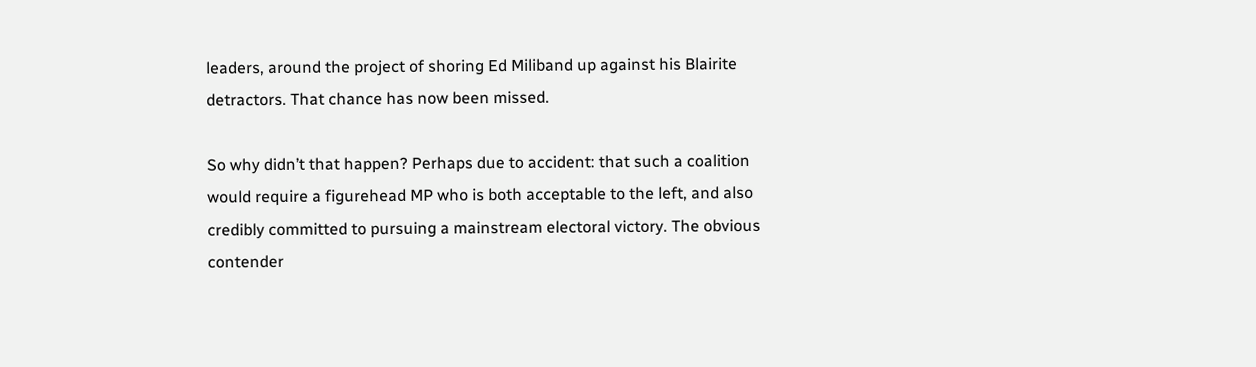leaders, around the project of shoring Ed Miliband up against his Blairite detractors. That chance has now been missed.

So why didn’t that happen? Perhaps due to accident: that such a coalition would require a figurehead MP who is both acceptable to the left, and also credibly committed to pursuing a mainstream electoral victory. The obvious contender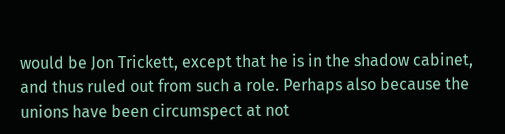would be Jon Trickett, except that he is in the shadow cabinet, and thus ruled out from such a role. Perhaps also because the unions have been circumspect at not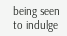being seen to indulge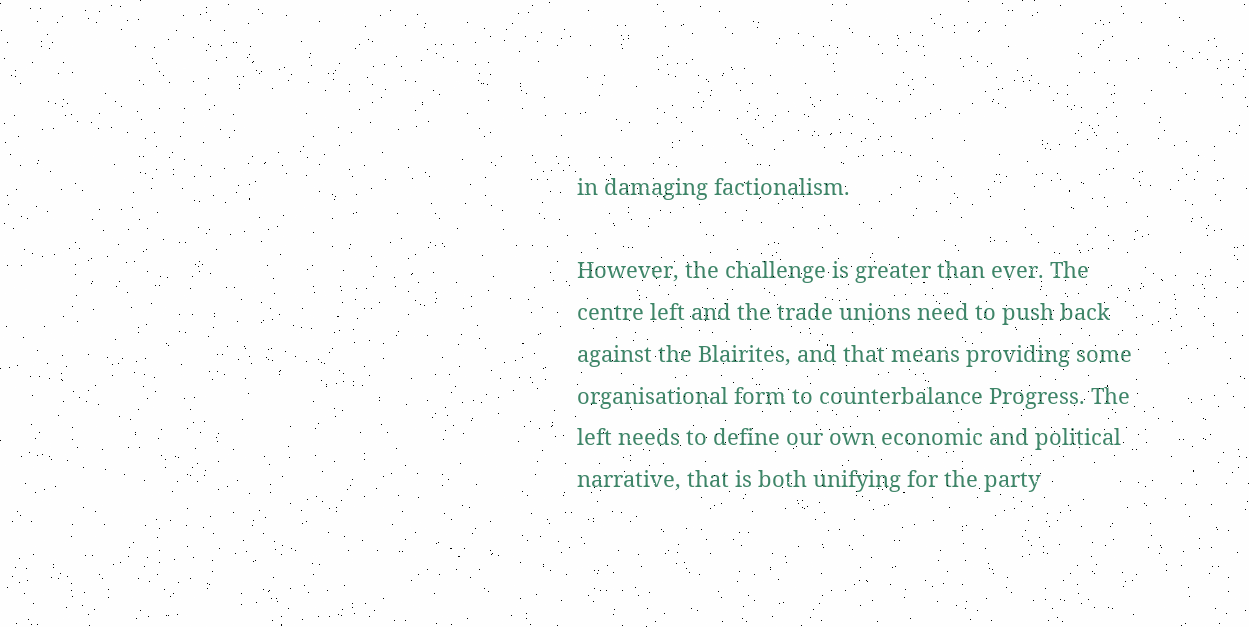in damaging factionalism.

However, the challenge is greater than ever. The centre left and the trade unions need to push back against the Blairites, and that means providing some organisational form to counterbalance Progress. The left needs to define our own economic and political narrative, that is both unifying for the party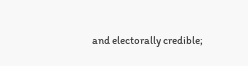and electorally credible;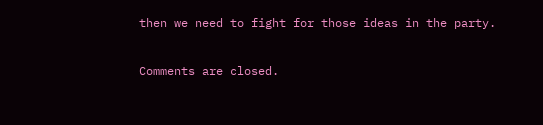then we need to fight for those ideas in the party.

Comments are closed.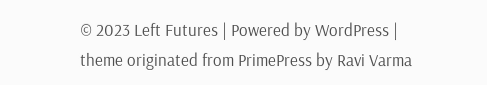© 2023 Left Futures | Powered by WordPress | theme originated from PrimePress by Ravi Varma